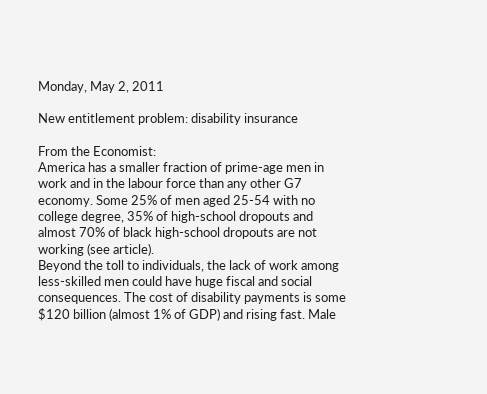Monday, May 2, 2011

New entitlement problem: disability insurance

From the Economist:
America has a smaller fraction of prime-age men in work and in the labour force than any other G7 economy. Some 25% of men aged 25-54 with no college degree, 35% of high-school dropouts and almost 70% of black high-school dropouts are not working (see article).
Beyond the toll to individuals, the lack of work among less-skilled men could have huge fiscal and social consequences. The cost of disability payments is some $120 billion (almost 1% of GDP) and rising fast. Male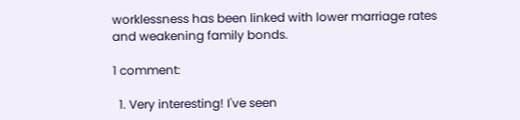worklessness has been linked with lower marriage rates and weakening family bonds.

1 comment:

  1. Very interesting! I've seen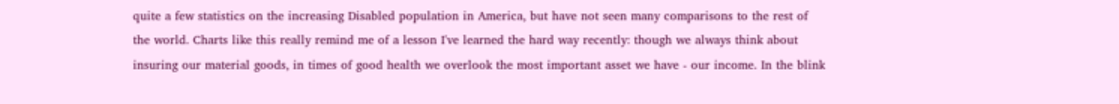quite a few statistics on the increasing Disabled population in America, but have not seen many comparisons to the rest of the world. Charts like this really remind me of a lesson I've learned the hard way recently: though we always think about insuring our material goods, in times of good health we overlook the most important asset we have - our income. In the blink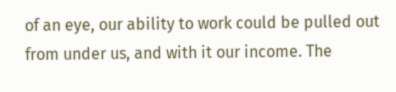of an eye, our ability to work could be pulled out from under us, and with it our income. The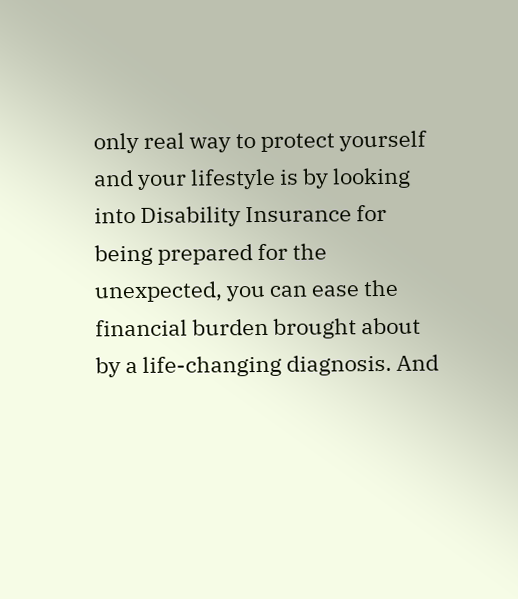only real way to protect yourself and your lifestyle is by looking into Disability Insurance for being prepared for the unexpected, you can ease the financial burden brought about by a life-changing diagnosis. And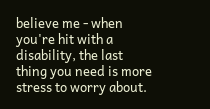believe me - when you're hit with a disability, the last thing you need is more stress to worry about.